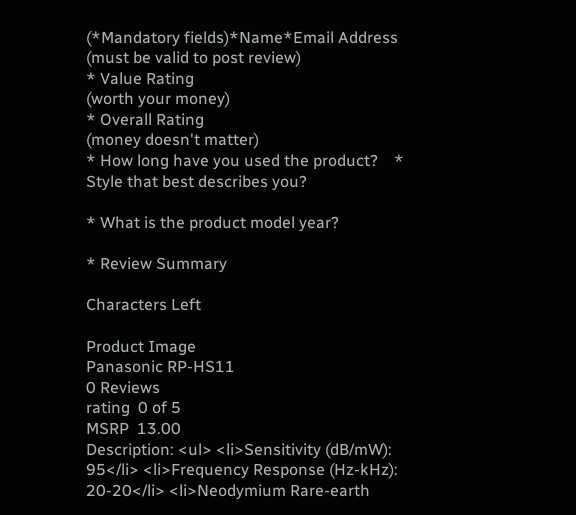(*Mandatory fields)*Name*Email Address (must be valid to post review)
* Value Rating
(worth your money)
* Overall Rating
(money doesn't matter)
* How long have you used the product?    * Style that best describes you?

* What is the product model year?

* Review Summary

Characters Left

Product Image
Panasonic RP-HS11
0 Reviews
rating  0 of 5
MSRP  13.00
Description: <ul> <li>Sensitivity (dB/mW): 95</li> <li>Frequency Response (Hz-kHz): 20-20</li> <li>Neodymium Rare-earth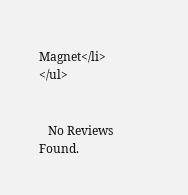Magnet</li> </ul>


   No Reviews Found.